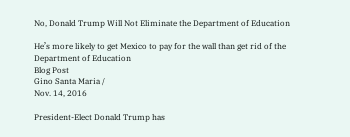No, Donald Trump Will Not Eliminate the Department of Education

He’s more likely to get Mexico to pay for the wall than get rid of the Department of Education
Blog Post
Gino Santa Maria /
Nov. 14, 2016

President-Elect Donald Trump has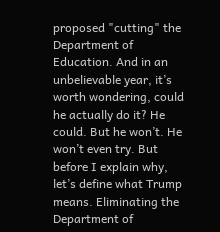proposed "cutting" the Department of Education. And in an unbelievable year, it’s worth wondering, could he actually do it? He could. But he won’t. He won’t even try. But before I explain why, let’s define what Trump means. Eliminating the Department of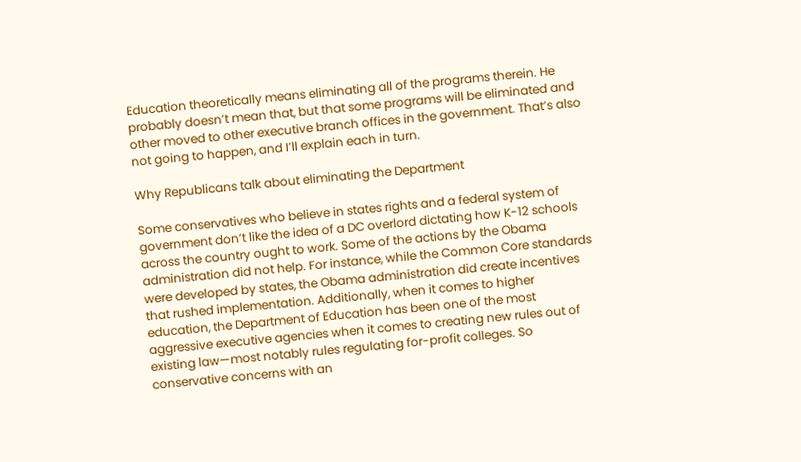Education theoretically means eliminating all of the programs therein. He probably doesn’t mean that, but that some programs will be eliminated and other moved to other executive branch offices in the government. That’s also not going to happen, and I’ll explain each in turn.

Why Republicans talk about eliminating the Department

Some conservatives who believe in states rights and a federal system of government don’t like the idea of a DC overlord dictating how K-12 schools across the country ought to work. Some of the actions by the Obama administration did not help. For instance, while the Common Core standards were developed by states, the Obama administration did create incentives that rushed implementation. Additionally, when it comes to higher education, the Department of Education has been one of the most aggressive executive agencies when it comes to creating new rules out of existing law—most notably rules regulating for-profit colleges. So conservative concerns with an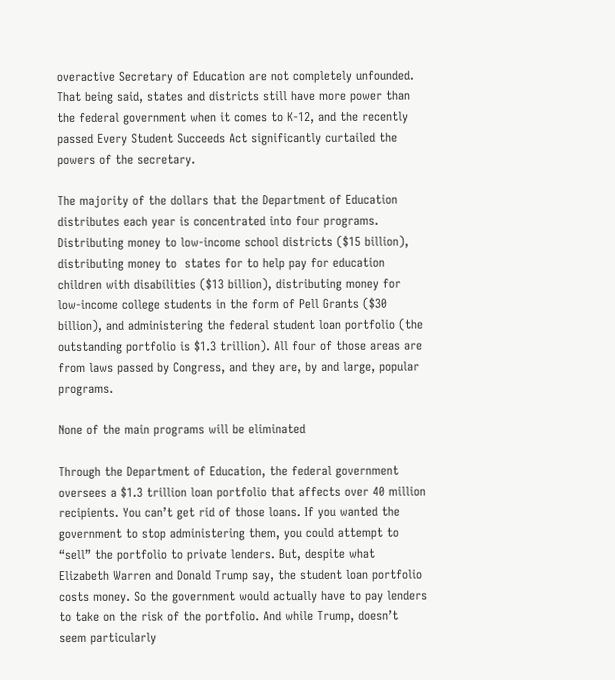overactive Secretary of Education are not completely unfounded. That being said, states and districts still have more power than the federal government when it comes to K-12, and the recently passed Every Student Succeeds Act significantly curtailed the powers of the secretary.

The majority of the dollars that the Department of Education distributes each year is concentrated into four programs. Distributing money to low-income school districts ($15 billion), distributing money to  states for to help pay for education children with disabilities ($13 billion), distributing money for low-income college students in the form of Pell Grants ($30 billion), and administering the federal student loan portfolio (the outstanding portfolio is $1.3 trillion). All four of those areas are from laws passed by Congress, and they are, by and large, popular programs.

None of the main programs will be eliminated

Through the Department of Education, the federal government oversees a $1.3 trillion loan portfolio that affects over 40 million recipients. You can’t get rid of those loans. If you wanted the government to stop administering them, you could attempt to “sell” the portfolio to private lenders. But, despite what Elizabeth Warren and Donald Trump say, the student loan portfolio costs money. So the government would actually have to pay lenders to take on the risk of the portfolio. And while Trump, doesn’t seem particularly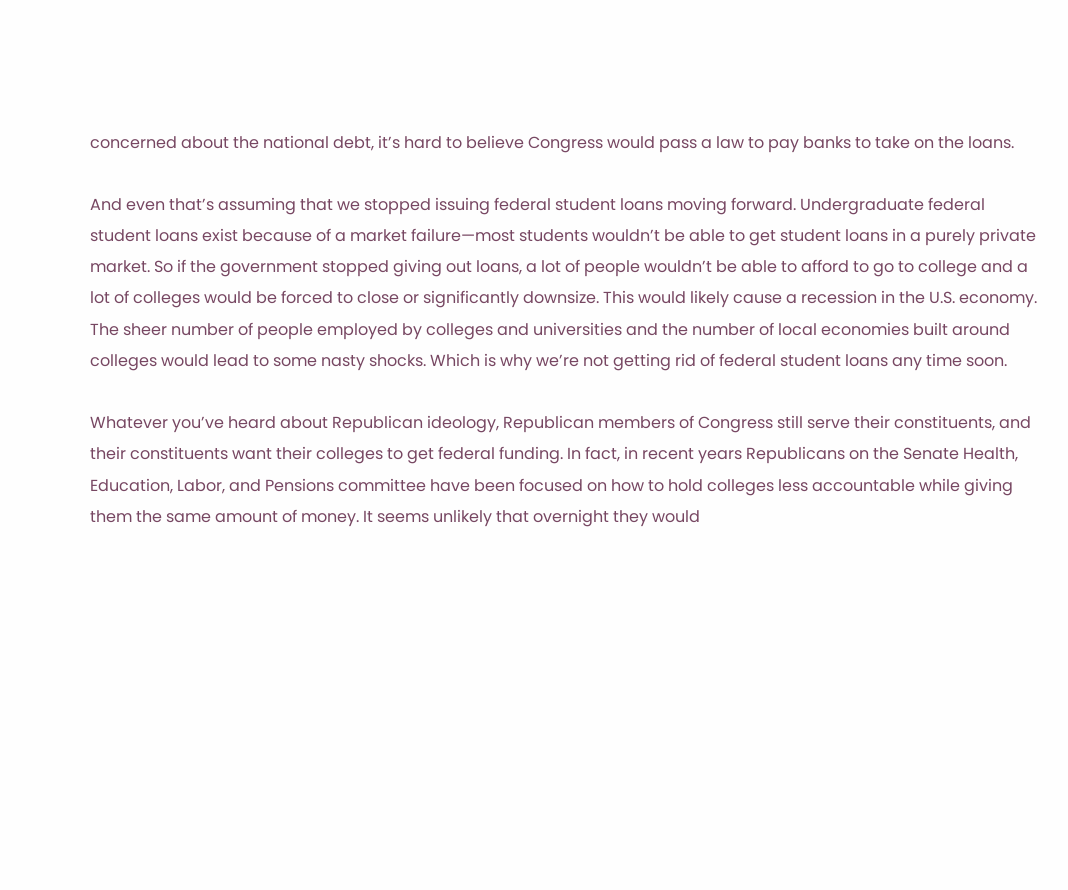concerned about the national debt, it’s hard to believe Congress would pass a law to pay banks to take on the loans.

And even that’s assuming that we stopped issuing federal student loans moving forward. Undergraduate federal student loans exist because of a market failure—most students wouldn’t be able to get student loans in a purely private market. So if the government stopped giving out loans, a lot of people wouldn’t be able to afford to go to college and a lot of colleges would be forced to close or significantly downsize. This would likely cause a recession in the U.S. economy. The sheer number of people employed by colleges and universities and the number of local economies built around colleges would lead to some nasty shocks. Which is why we’re not getting rid of federal student loans any time soon.

Whatever you’ve heard about Republican ideology, Republican members of Congress still serve their constituents, and their constituents want their colleges to get federal funding. In fact, in recent years Republicans on the Senate Health, Education, Labor, and Pensions committee have been focused on how to hold colleges less accountable while giving them the same amount of money. It seems unlikely that overnight they would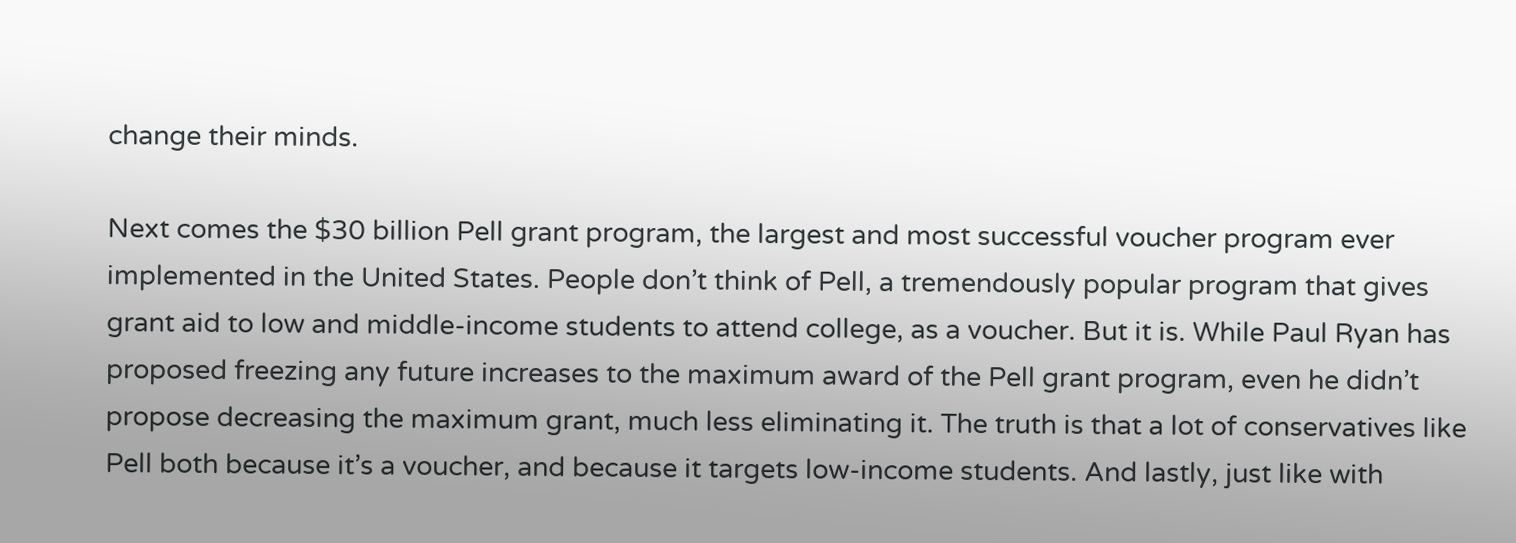change their minds.

Next comes the $30 billion Pell grant program, the largest and most successful voucher program ever implemented in the United States. People don’t think of Pell, a tremendously popular program that gives grant aid to low and middle-income students to attend college, as a voucher. But it is. While Paul Ryan has proposed freezing any future increases to the maximum award of the Pell grant program, even he didn’t propose decreasing the maximum grant, much less eliminating it. The truth is that a lot of conservatives like Pell both because it’s a voucher, and because it targets low-income students. And lastly, just like with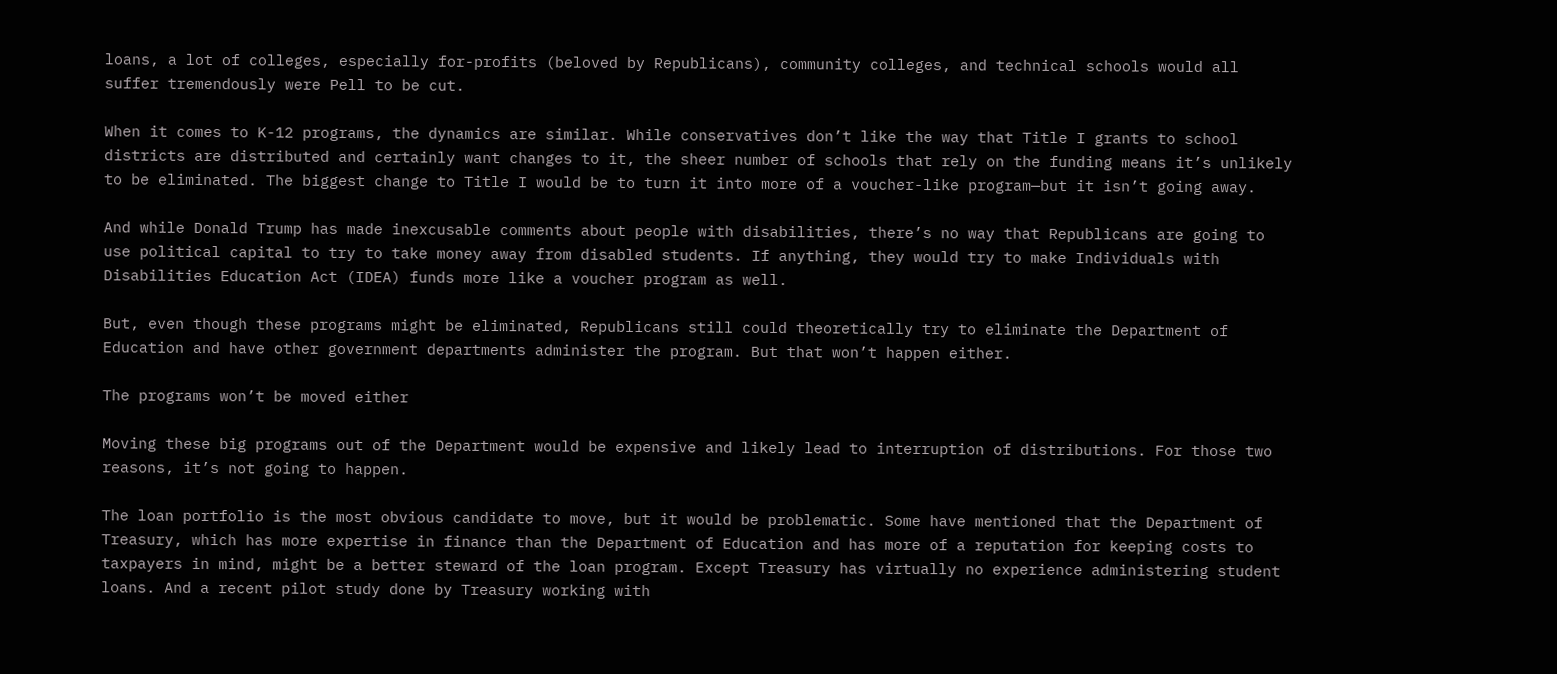loans, a lot of colleges, especially for-profits (beloved by Republicans), community colleges, and technical schools would all suffer tremendously were Pell to be cut.

When it comes to K-12 programs, the dynamics are similar. While conservatives don’t like the way that Title I grants to school districts are distributed and certainly want changes to it, the sheer number of schools that rely on the funding means it’s unlikely to be eliminated. The biggest change to Title I would be to turn it into more of a voucher-like program—but it isn’t going away.

And while Donald Trump has made inexcusable comments about people with disabilities, there’s no way that Republicans are going to use political capital to try to take money away from disabled students. If anything, they would try to make Individuals with Disabilities Education Act (IDEA) funds more like a voucher program as well.

But, even though these programs might be eliminated, Republicans still could theoretically try to eliminate the Department of Education and have other government departments administer the program. But that won’t happen either.

The programs won’t be moved either

Moving these big programs out of the Department would be expensive and likely lead to interruption of distributions. For those two reasons, it’s not going to happen.

The loan portfolio is the most obvious candidate to move, but it would be problematic. Some have mentioned that the Department of Treasury, which has more expertise in finance than the Department of Education and has more of a reputation for keeping costs to taxpayers in mind, might be a better steward of the loan program. Except Treasury has virtually no experience administering student loans. And a recent pilot study done by Treasury working with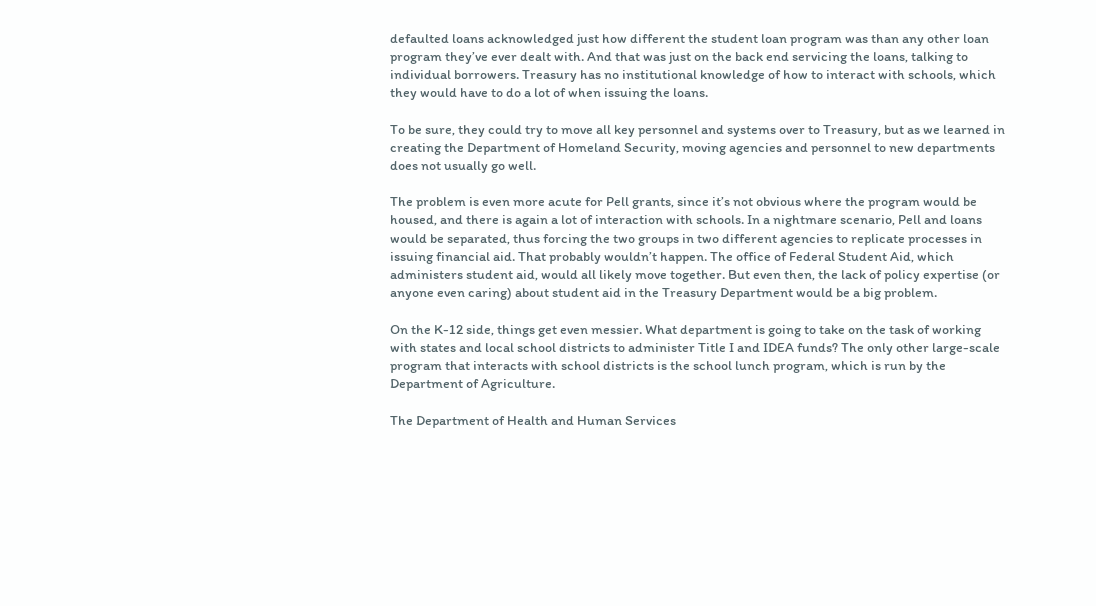defaulted loans acknowledged just how different the student loan program was than any other loan program they’ve ever dealt with. And that was just on the back end servicing the loans, talking to individual borrowers. Treasury has no institutional knowledge of how to interact with schools, which they would have to do a lot of when issuing the loans.

To be sure, they could try to move all key personnel and systems over to Treasury, but as we learned in creating the Department of Homeland Security, moving agencies and personnel to new departments does not usually go well.

The problem is even more acute for Pell grants, since it’s not obvious where the program would be housed, and there is again a lot of interaction with schools. In a nightmare scenario, Pell and loans would be separated, thus forcing the two groups in two different agencies to replicate processes in issuing financial aid. That probably wouldn’t happen. The office of Federal Student Aid, which administers student aid, would all likely move together. But even then, the lack of policy expertise (or anyone even caring) about student aid in the Treasury Department would be a big problem.

On the K-12 side, things get even messier. What department is going to take on the task of working with states and local school districts to administer Title I and IDEA funds? The only other large-scale program that interacts with school districts is the school lunch program, which is run by the Department of Agriculture.

The Department of Health and Human Services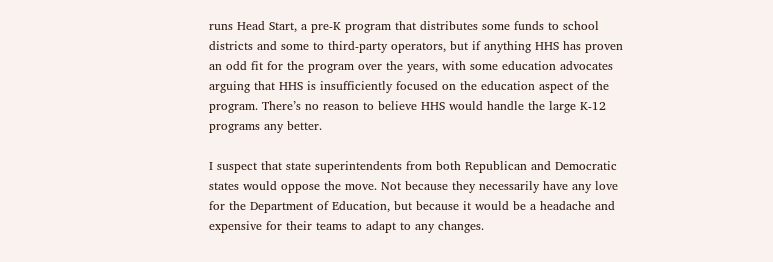runs Head Start, a pre-K program that distributes some funds to school districts and some to third-party operators, but if anything HHS has proven an odd fit for the program over the years, with some education advocates arguing that HHS is insufficiently focused on the education aspect of the program. There’s no reason to believe HHS would handle the large K-12 programs any better.

I suspect that state superintendents from both Republican and Democratic states would oppose the move. Not because they necessarily have any love for the Department of Education, but because it would be a headache and expensive for their teams to adapt to any changes.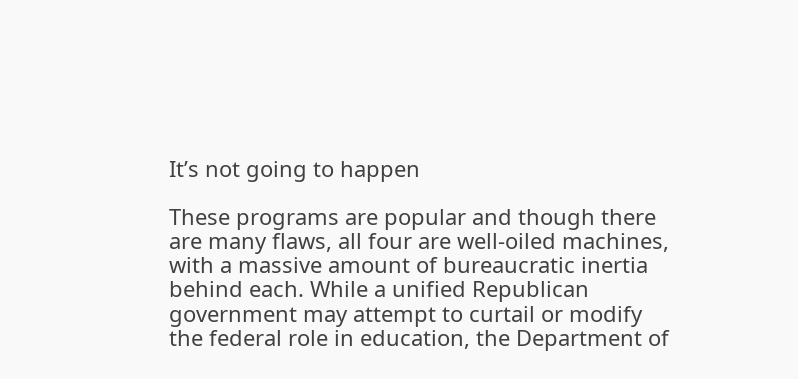It’s not going to happen

These programs are popular and though there are many flaws, all four are well-oiled machines, with a massive amount of bureaucratic inertia behind each. While a unified Republican government may attempt to curtail or modify the federal role in education, the Department of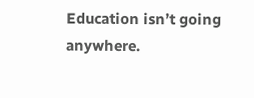Education isn’t going anywhere.